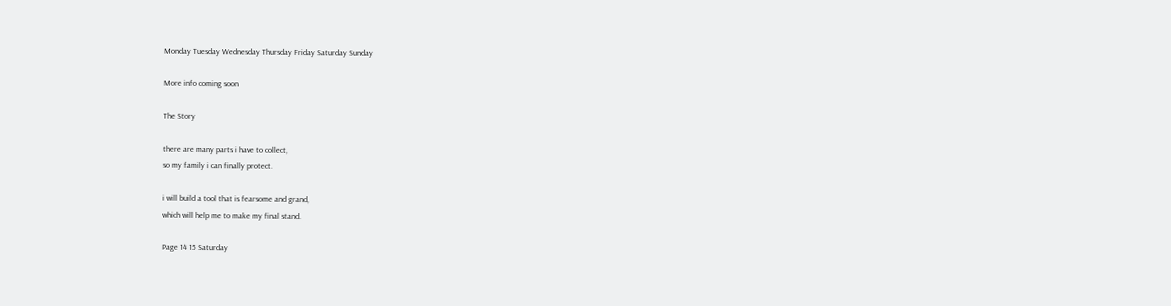Monday Tuesday Wednesday Thursday Friday Saturday Sunday

More info coming soon

The Story

there are many parts i have to collect,
so my family i can finally protect.

i will build a tool that is fearsome and grand,
which will help me to make my final stand.

Page 14 15 Saturday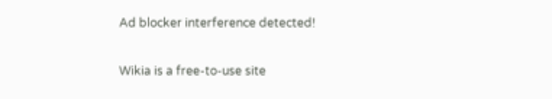Ad blocker interference detected!

Wikia is a free-to-use site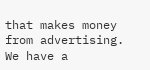that makes money from advertising. We have a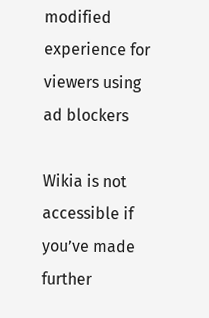modified experience for viewers using ad blockers

Wikia is not accessible if you’ve made further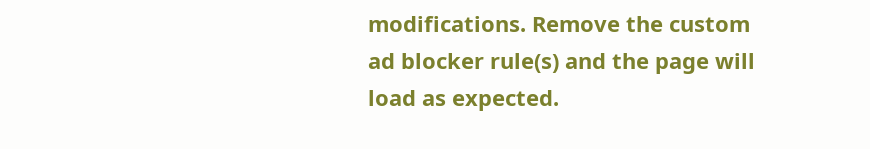modifications. Remove the custom ad blocker rule(s) and the page will load as expected.